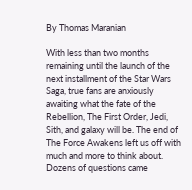By Thomas Maranian

With less than two months remaining until the launch of the next installment of the Star Wars Saga, true fans are anxiously awaiting what the fate of the Rebellion, The First Order, Jedi, Sith, and galaxy will be. The end of The Force Awakens left us off with much and more to think about. Dozens of questions came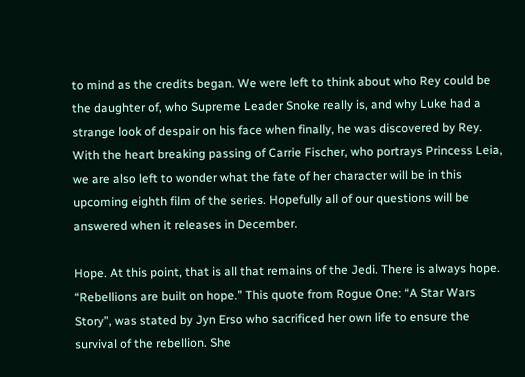to mind as the credits began. We were left to think about who Rey could be the daughter of, who Supreme Leader Snoke really is, and why Luke had a strange look of despair on his face when finally, he was discovered by Rey. With the heart breaking passing of Carrie Fischer, who portrays Princess Leia, we are also left to wonder what the fate of her character will be in this upcoming eighth film of the series. Hopefully all of our questions will be answered when it releases in December.

Hope. At this point, that is all that remains of the Jedi. There is always hope. “Rebellions are built on hope.” This quote from Rogue One: “A Star Wars Story”, was stated by Jyn Erso who sacrificed her own life to ensure the survival of the rebellion. She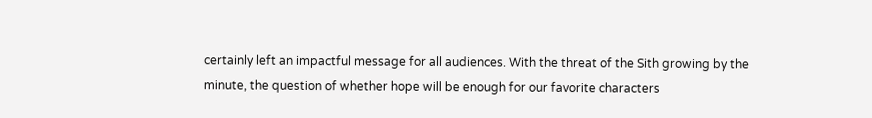certainly left an impactful message for all audiences. With the threat of the Sith growing by the minute, the question of whether hope will be enough for our favorite characters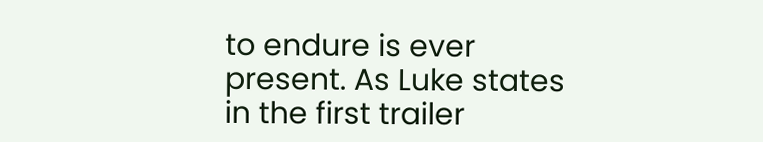to endure is ever present. As Luke states in the first trailer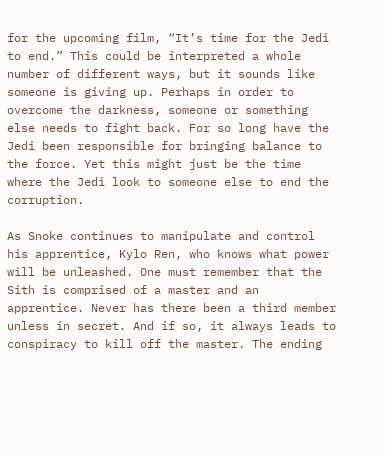for the upcoming film, “It’s time for the Jedi to end.” This could be interpreted a whole number of different ways, but it sounds like someone is giving up. Perhaps in order to overcome the darkness, someone or something else needs to fight back. For so long have the Jedi been responsible for bringing balance to the force. Yet this might just be the time where the Jedi look to someone else to end the corruption.

As Snoke continues to manipulate and control his apprentice, Kylo Ren, who knows what power will be unleashed. One must remember that the Sith is comprised of a master and an apprentice. Never has there been a third member unless in secret. And if so, it always leads to conspiracy to kill off the master. The ending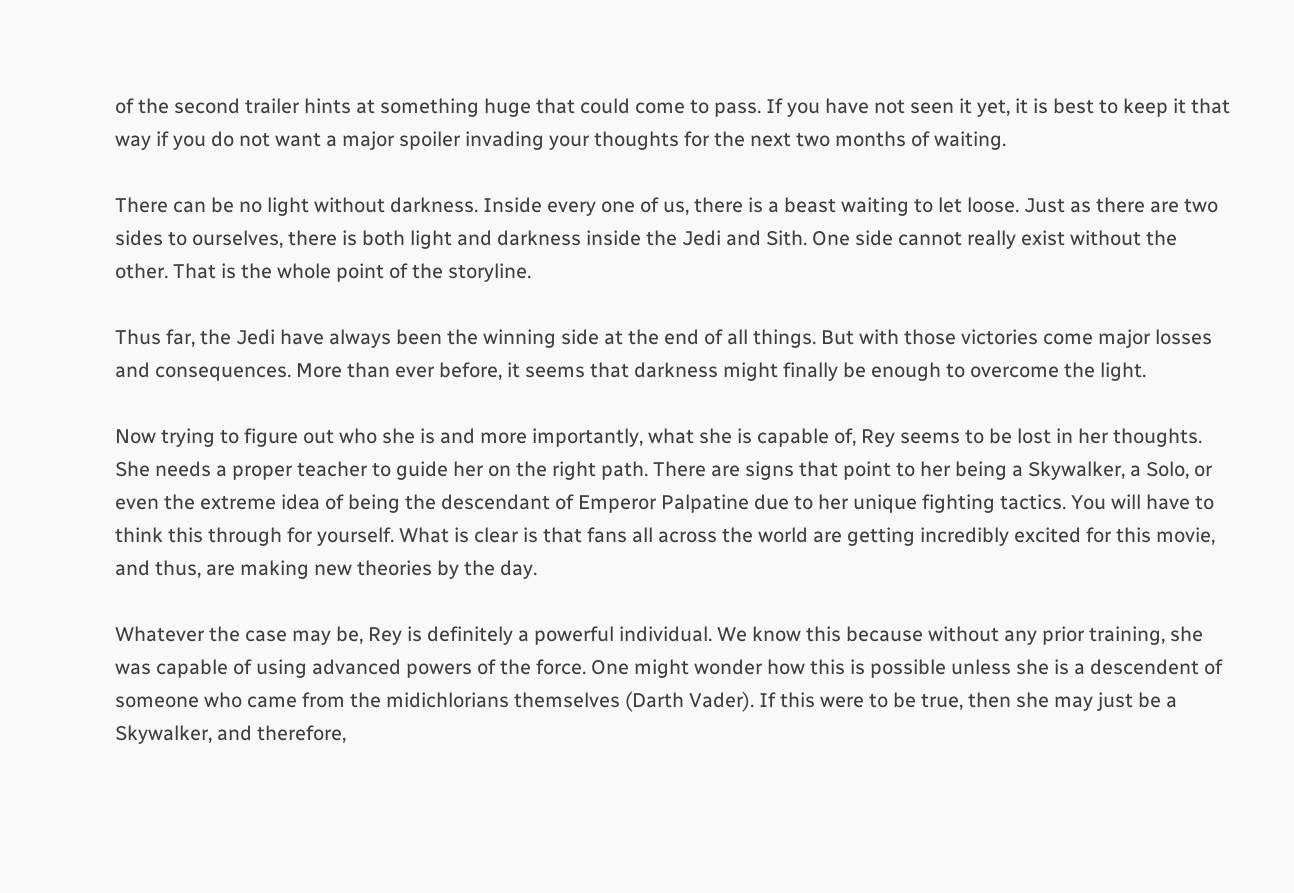of the second trailer hints at something huge that could come to pass. If you have not seen it yet, it is best to keep it that way if you do not want a major spoiler invading your thoughts for the next two months of waiting.

There can be no light without darkness. Inside every one of us, there is a beast waiting to let loose. Just as there are two sides to ourselves, there is both light and darkness inside the Jedi and Sith. One side cannot really exist without the other. That is the whole point of the storyline.

Thus far, the Jedi have always been the winning side at the end of all things. But with those victories come major losses and consequences. More than ever before, it seems that darkness might finally be enough to overcome the light.

Now trying to figure out who she is and more importantly, what she is capable of, Rey seems to be lost in her thoughts. She needs a proper teacher to guide her on the right path. There are signs that point to her being a Skywalker, a Solo, or even the extreme idea of being the descendant of Emperor Palpatine due to her unique fighting tactics. You will have to think this through for yourself. What is clear is that fans all across the world are getting incredibly excited for this movie, and thus, are making new theories by the day.

Whatever the case may be, Rey is definitely a powerful individual. We know this because without any prior training, she was capable of using advanced powers of the force. One might wonder how this is possible unless she is a descendent of someone who came from the midichlorians themselves (Darth Vader). If this were to be true, then she may just be a Skywalker, and therefore,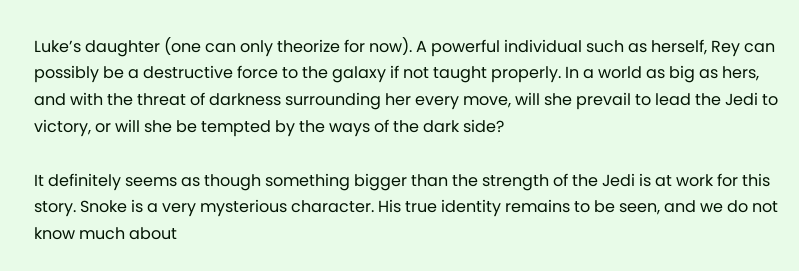Luke’s daughter (one can only theorize for now). A powerful individual such as herself, Rey can possibly be a destructive force to the galaxy if not taught properly. In a world as big as hers, and with the threat of darkness surrounding her every move, will she prevail to lead the Jedi to victory, or will she be tempted by the ways of the dark side?

It definitely seems as though something bigger than the strength of the Jedi is at work for this story. Snoke is a very mysterious character. His true identity remains to be seen, and we do not know much about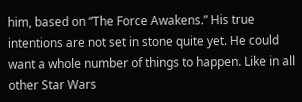him, based on “The Force Awakens.” His true intentions are not set in stone quite yet. He could want a whole number of things to happen. Like in all other Star Wars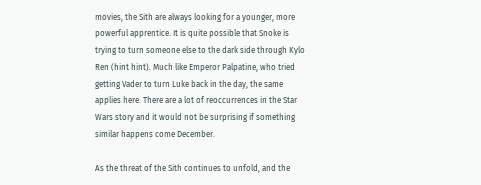movies, the Sith are always looking for a younger, more powerful apprentice. It is quite possible that Snoke is trying to turn someone else to the dark side through Kylo Ren (hint hint). Much like Emperor Palpatine, who tried getting Vader to turn Luke back in the day, the same applies here. There are a lot of reoccurrences in the Star Wars story and it would not be surprising if something similar happens come December.

As the threat of the Sith continues to unfold, and the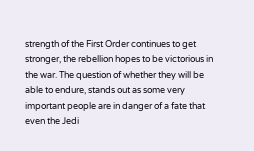strength of the First Order continues to get stronger, the rebellion hopes to be victorious in the war. The question of whether they will be able to endure, stands out as some very important people are in danger of a fate that even the Jedi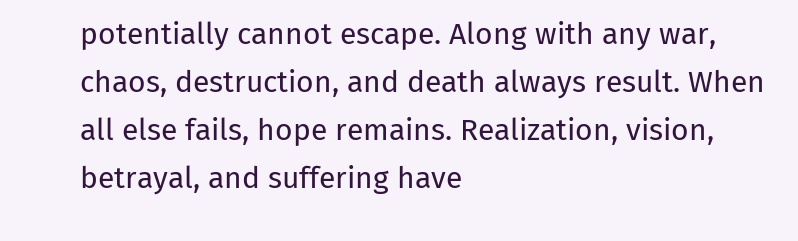potentially cannot escape. Along with any war, chaos, destruction, and death always result. When all else fails, hope remains. Realization, vision, betrayal, and suffering have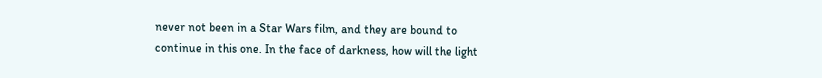never not been in a Star Wars film, and they are bound to continue in this one. In the face of darkness, how will the light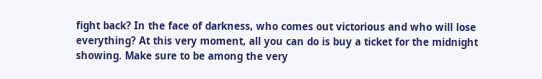fight back? In the face of darkness, who comes out victorious and who will lose everything? At this very moment, all you can do is buy a ticket for the midnight showing. Make sure to be among the very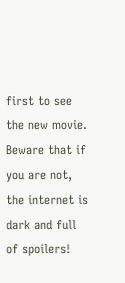first to see the new movie. Beware that if you are not, the internet is dark and full of spoilers!